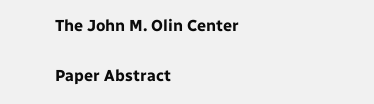The John M. Olin Center

Paper Abstract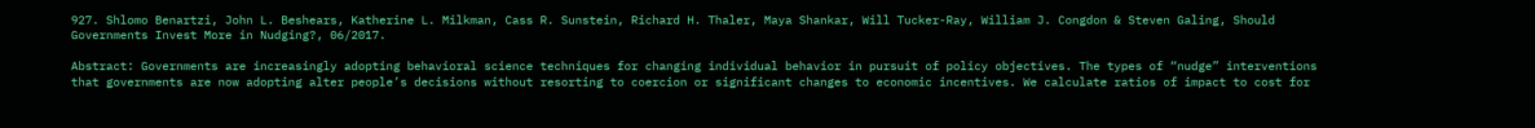927. Shlomo Benartzi, John L. Beshears, Katherine L. Milkman, Cass R. Sunstein, Richard H. Thaler, Maya Shankar, Will Tucker-Ray, William J. Congdon & Steven Galing, Should Governments Invest More in Nudging?, 06/2017.

Abstract: Governments are increasingly adopting behavioral science techniques for changing individual behavior in pursuit of policy objectives. The types of “nudge” interventions that governments are now adopting alter people’s decisions without resorting to coercion or significant changes to economic incentives. We calculate ratios of impact to cost for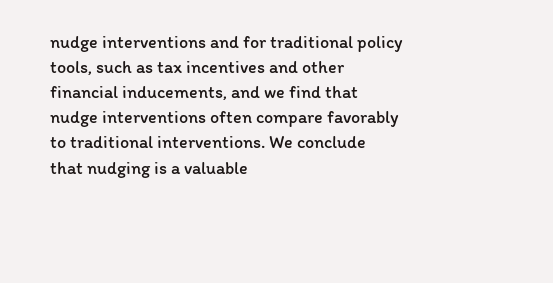nudge interventions and for traditional policy tools, such as tax incentives and other financial inducements, and we find that nudge interventions often compare favorably to traditional interventions. We conclude that nudging is a valuable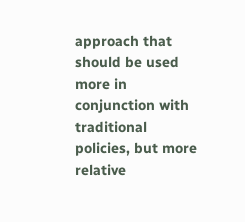approach that should be used more in conjunction with traditional policies, but more relative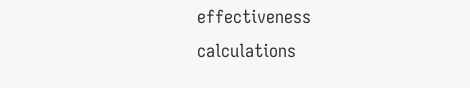effectiveness calculations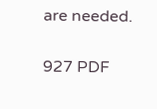are needed.

927 PDF